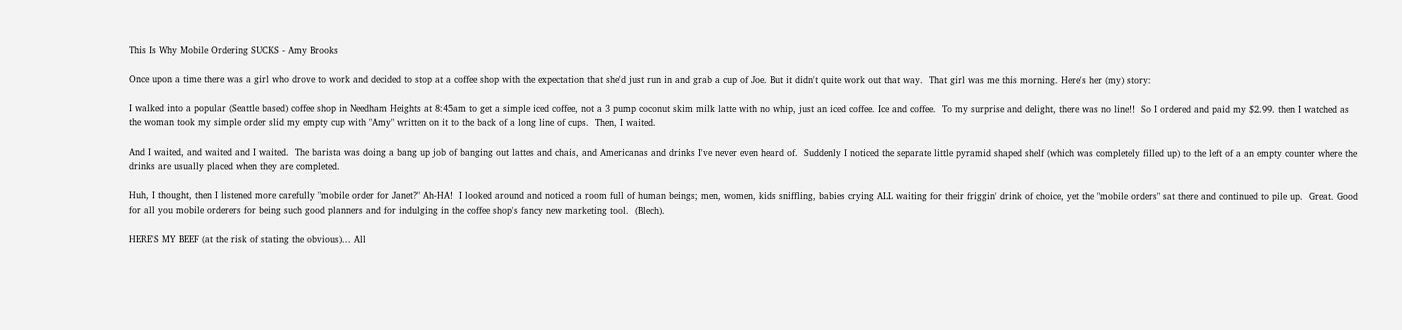This Is Why Mobile Ordering SUCKS - Amy Brooks

Once upon a time there was a girl who drove to work and decided to stop at a coffee shop with the expectation that she'd just run in and grab a cup of Joe. But it didn't quite work out that way.  That girl was me this morning. Here's her (my) story:

I walked into a popular (Seattle based) coffee shop in Needham Heights at 8:45am to get a simple iced coffee, not a 3 pump coconut skim milk latte with no whip, just an iced coffee. Ice and coffee.  To my surprise and delight, there was no line!!  So I ordered and paid my $2.99. then I watched as the woman took my simple order slid my empty cup with "Amy" written on it to the back of a long line of cups.  Then, I waited.

And I waited, and waited and I waited.  The barista was doing a bang up job of banging out lattes and chais, and Americanas and drinks I've never even heard of.  Suddenly I noticed the separate little pyramid shaped shelf (which was completely filled up) to the left of a an empty counter where the drinks are usually placed when they are completed.

Huh, I thought, then I listened more carefully "mobile order for Janet?" Ah-HA!  I looked around and noticed a room full of human beings; men, women, kids sniffling, babies crying ALL waiting for their friggin' drink of choice, yet the "mobile orders" sat there and continued to pile up.  Great. Good for all you mobile orderers for being such good planners and for indulging in the coffee shop's fancy new marketing tool.  (Blech).

HERE'S MY BEEF (at the risk of stating the obvious)... All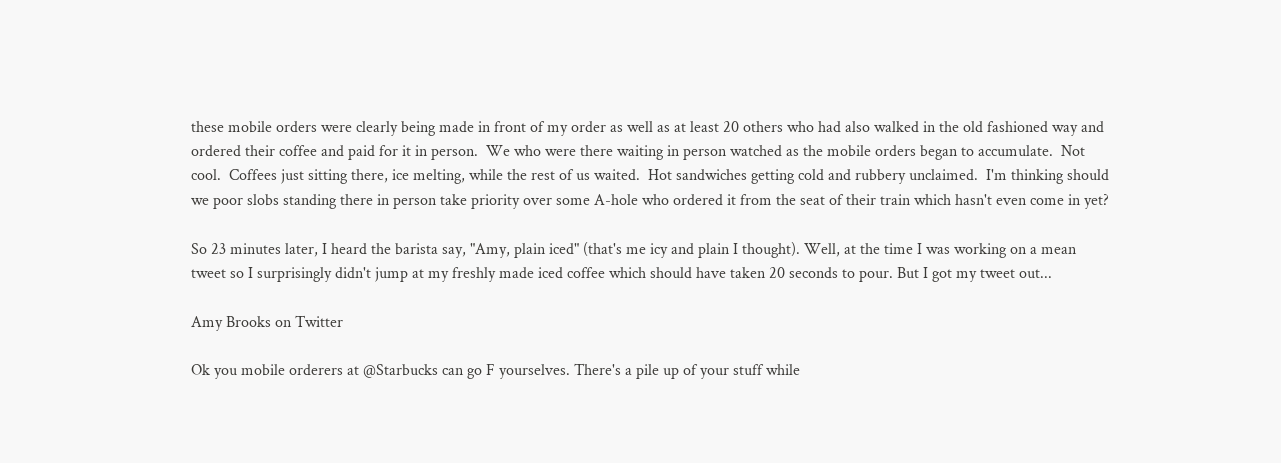these mobile orders were clearly being made in front of my order as well as at least 20 others who had also walked in the old fashioned way and ordered their coffee and paid for it in person.  We who were there waiting in person watched as the mobile orders began to accumulate.  Not cool.  Coffees just sitting there, ice melting, while the rest of us waited.  Hot sandwiches getting cold and rubbery unclaimed.  I'm thinking should we poor slobs standing there in person take priority over some A-hole who ordered it from the seat of their train which hasn't even come in yet?

So 23 minutes later, I heard the barista say, "Amy, plain iced" (that's me icy and plain I thought). Well, at the time I was working on a mean tweet so I surprisingly didn't jump at my freshly made iced coffee which should have taken 20 seconds to pour. But I got my tweet out...

Amy Brooks on Twitter

Ok you mobile orderers at @Starbucks can go F yourselves. There's a pile up of your stuff while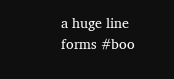a huge line forms #boo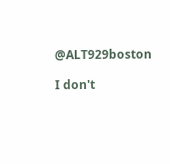@ALT929boston

I don't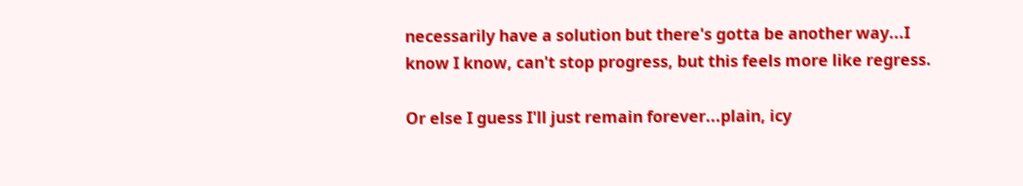necessarily have a solution but there's gotta be another way...I know I know, can't stop progress, but this feels more like regress.

Or else I guess I'll just remain forever...plain, icy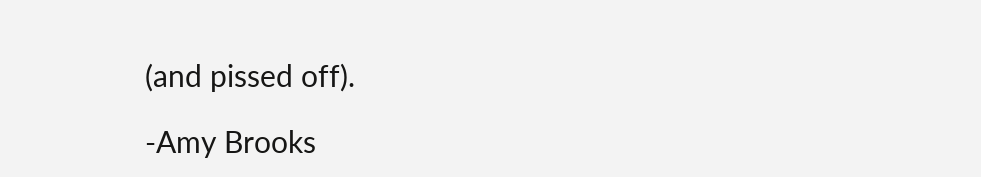(and pissed off).

-Amy Brooks